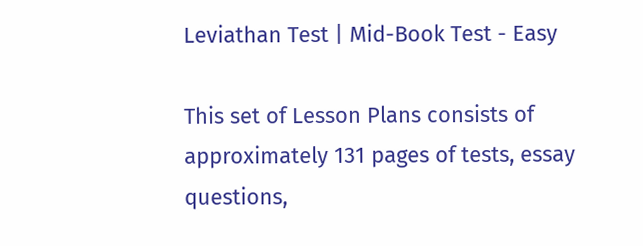Leviathan Test | Mid-Book Test - Easy

This set of Lesson Plans consists of approximately 131 pages of tests, essay questions,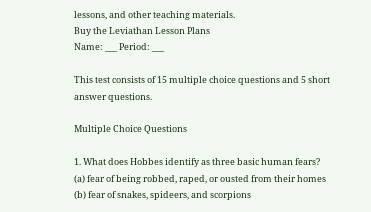lessons, and other teaching materials.
Buy the Leviathan Lesson Plans
Name: ___ Period: ___

This test consists of 15 multiple choice questions and 5 short answer questions.

Multiple Choice Questions

1. What does Hobbes identify as three basic human fears?
(a) fear of being robbed, raped, or ousted from their homes
(b) fear of snakes, spideers, and scorpions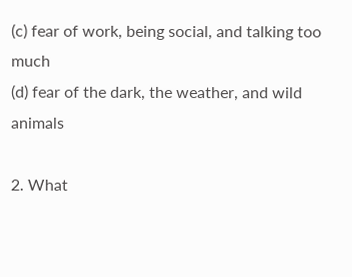(c) fear of work, being social, and talking too much
(d) fear of the dark, the weather, and wild animals

2. What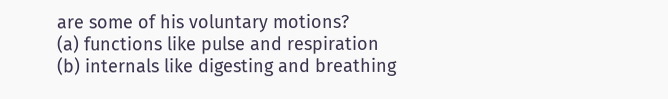are some of his voluntary motions?
(a) functions like pulse and respiration
(b) internals like digesting and breathing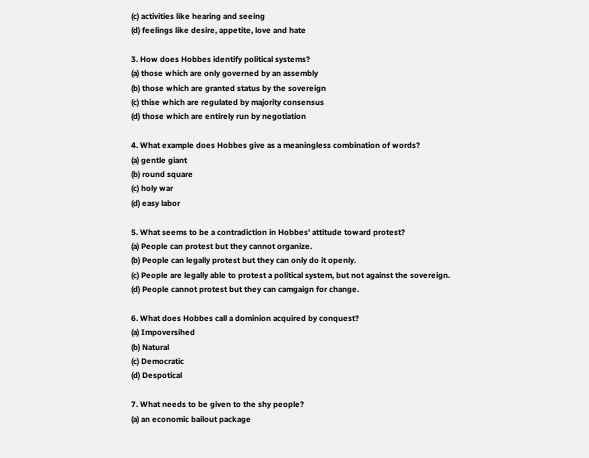(c) activities like hearing and seeing
(d) feelings like desire, appetite, love and hate

3. How does Hobbes identify political systems?
(a) those which are only governed by an assembly
(b) those which are granted status by the sovereign
(c) thise which are regulated by majority consensus
(d) those which are entirely run by negotiation

4. What example does Hobbes give as a meaningless combination of words?
(a) gentle giant
(b) round square
(c) holy war
(d) easy labor

5. What seems to be a contradiction in Hobbes' attitude toward protest?
(a) People can protest but they cannot organize.
(b) People can legally protest but they can only do it openly.
(c) People are legally able to protest a political system, but not against the sovereign.
(d) People cannot protest but they can camgaign for change.

6. What does Hobbes call a dominion acquired by conquest?
(a) Impoversihed
(b) Natural
(c) Democratic
(d) Despotical

7. What needs to be given to the shy people?
(a) an economic bailout package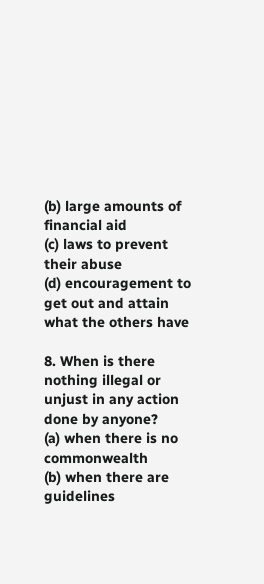(b) large amounts of financial aid
(c) laws to prevent their abuse
(d) encouragement to get out and attain what the others have

8. When is there nothing illegal or unjust in any action done by anyone?
(a) when there is no commonwealth
(b) when there are guidelines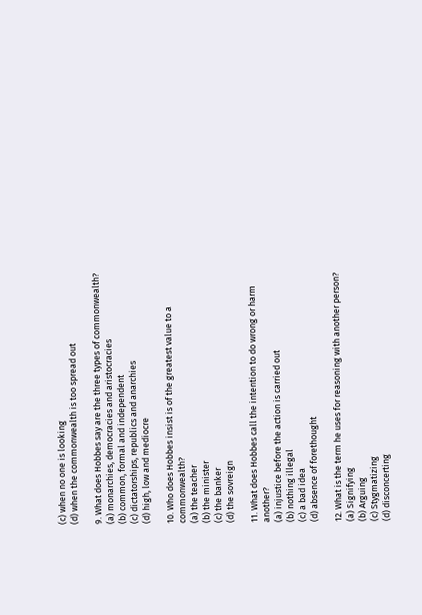(c) when no one is looking
(d) when the commonwealth is too spread out

9. What does Hobbes say are the three types of commonwealth?
(a) monarchies, democracies and aristocracies
(b) common, formal and independent
(c) dictatorships, republics and anarchies
(d) high, low and mediocre

10. Who does Hobbes insist is of the greatest value to a commonwealth?
(a) the teacher
(b) the minister
(c) the banker
(d) the sovreign

11. What does Hobbes call the intention to do wrong or harm another?
(a) injustice before the action is carried out
(b) nothing illegal
(c) a bad idea
(d) absence of forethought

12. What is the term he uses for reasoning with another person?
(a) Signifying
(b) Arguing
(c) Stygmatizing
(d) disconcerting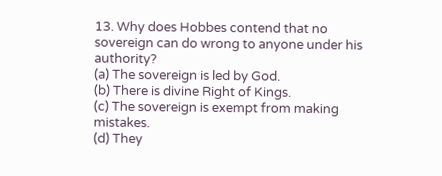13. Why does Hobbes contend that no sovereign can do wrong to anyone under his authority?
(a) The sovereign is led by God.
(b) There is divine Right of Kings.
(c) The sovereign is exempt from making mistakes.
(d) They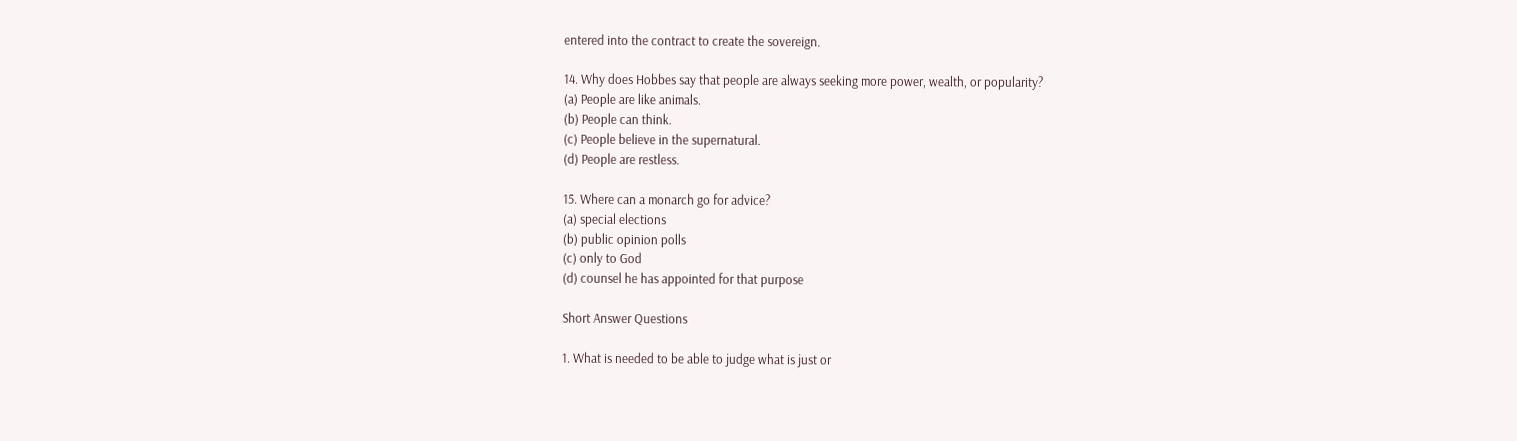entered into the contract to create the sovereign.

14. Why does Hobbes say that people are always seeking more power, wealth, or popularity?
(a) People are like animals.
(b) People can think.
(c) People believe in the supernatural.
(d) People are restless.

15. Where can a monarch go for advice?
(a) special elections
(b) public opinion polls
(c) only to God
(d) counsel he has appointed for that purpose

Short Answer Questions

1. What is needed to be able to judge what is just or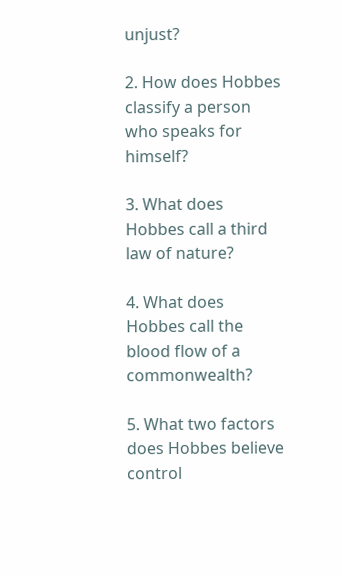unjust?

2. How does Hobbes classify a person who speaks for himself?

3. What does Hobbes call a third law of nature?

4. What does Hobbes call the blood flow of a commonwealth?

5. What two factors does Hobbes believe control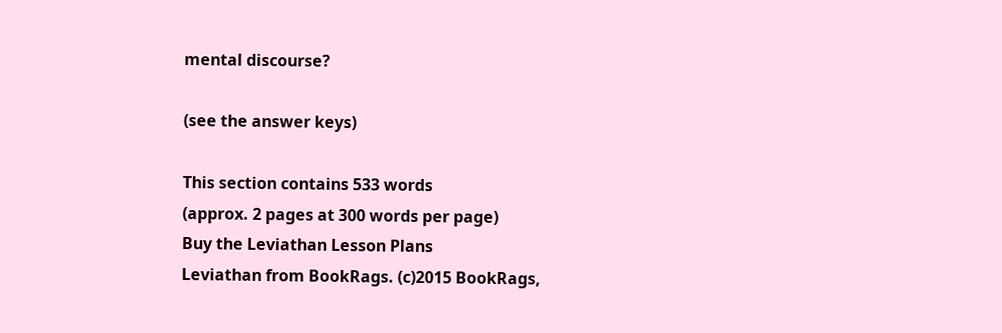mental discourse?

(see the answer keys)

This section contains 533 words
(approx. 2 pages at 300 words per page)
Buy the Leviathan Lesson Plans
Leviathan from BookRags. (c)2015 BookRags,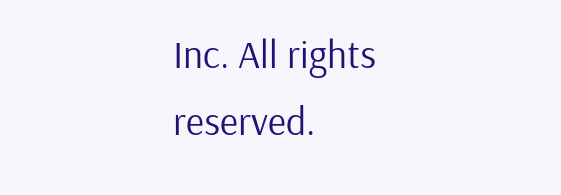Inc. All rights reserved.